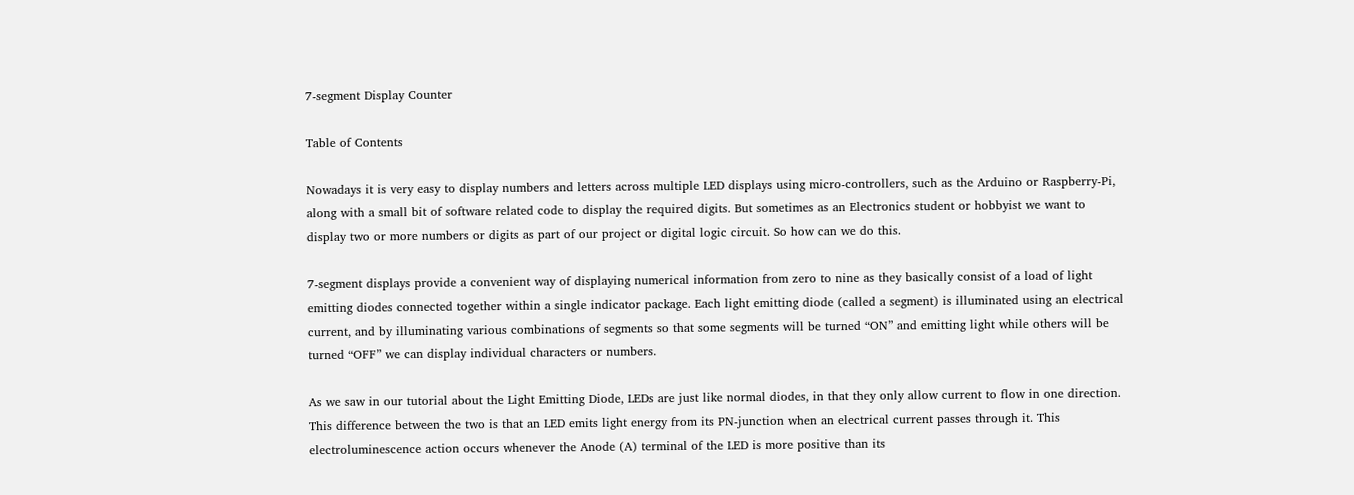7-segment Display Counter

Table of Contents

Nowadays it is very easy to display numbers and letters across multiple LED displays using micro-controllers, such as the Arduino or Raspberry-Pi, along with a small bit of software related code to display the required digits. But sometimes as an Electronics student or hobbyist we want to display two or more numbers or digits as part of our project or digital logic circuit. So how can we do this.

7-segment displays provide a convenient way of displaying numerical information from zero to nine as they basically consist of a load of light emitting diodes connected together within a single indicator package. Each light emitting diode (called a segment) is illuminated using an electrical current, and by illuminating various combinations of segments so that some segments will be turned “ON” and emitting light while others will be turned “OFF” we can display individual characters or numbers.

As we saw in our tutorial about the Light Emitting Diode, LEDs are just like normal diodes, in that they only allow current to flow in one direction. This difference between the two is that an LED emits light energy from its PN-junction when an electrical current passes through it. This electroluminescence action occurs whenever the Anode (A) terminal of the LED is more positive than its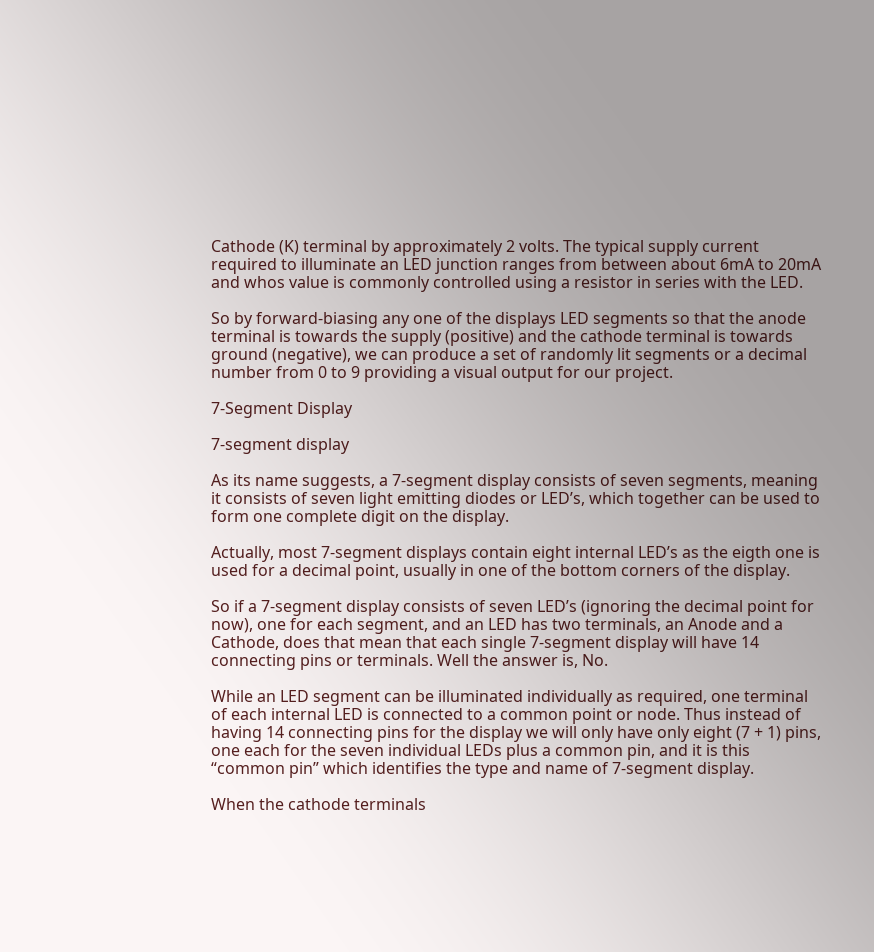Cathode (K) terminal by approximately 2 volts. The typical supply current required to illuminate an LED junction ranges from between about 6mA to 20mA and whos value is commonly controlled using a resistor in series with the LED.

So by forward-biasing any one of the displays LED segments so that the anode terminal is towards the supply (positive) and the cathode terminal is towards ground (negative), we can produce a set of randomly lit segments or a decimal number from 0 to 9 providing a visual output for our project.

7-Segment Display

7-segment display

As its name suggests, a 7-segment display consists of seven segments, meaning it consists of seven light emitting diodes or LED’s, which together can be used to form one complete digit on the display.

Actually, most 7-segment displays contain eight internal LED’s as the eigth one is used for a decimal point, usually in one of the bottom corners of the display.

So if a 7-segment display consists of seven LED’s (ignoring the decimal point for now), one for each segment, and an LED has two terminals, an Anode and a Cathode, does that mean that each single 7-segment display will have 14 connecting pins or terminals. Well the answer is, No.

While an LED segment can be illuminated individually as required, one terminal of each internal LED is connected to a common point or node. Thus instead of having 14 connecting pins for the display we will only have only eight (7 + 1) pins, one each for the seven individual LEDs plus a common pin, and it is this “common pin” which identifies the type and name of 7-segment display.

When the cathode terminals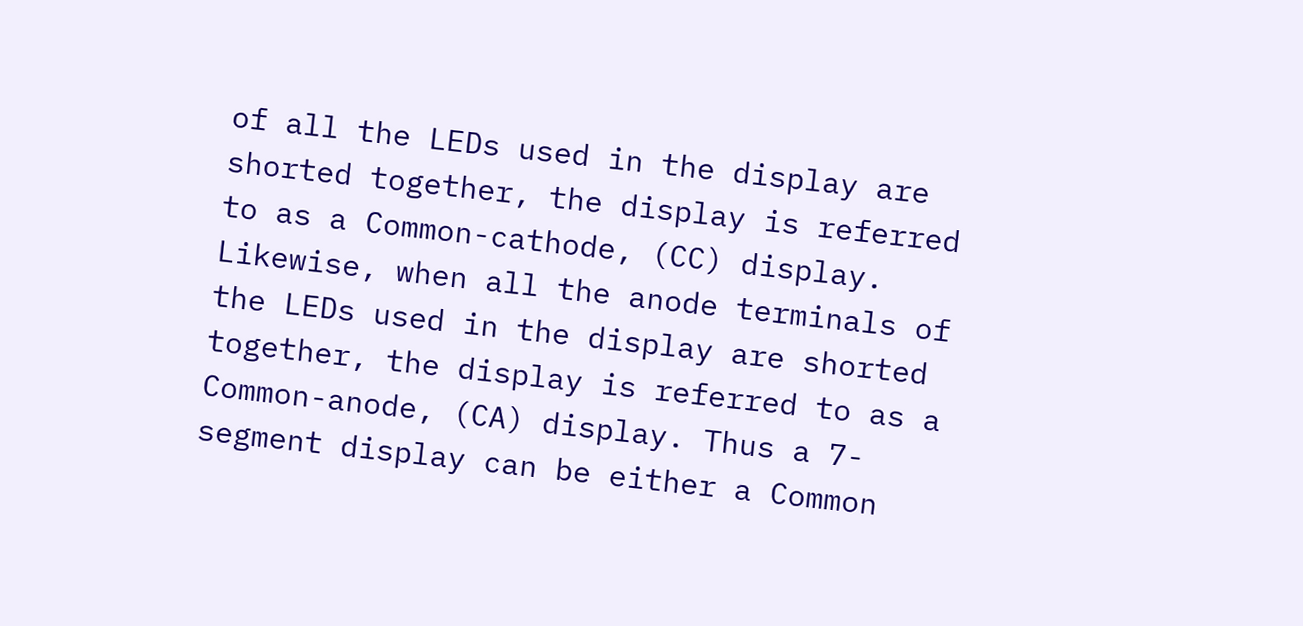of all the LEDs used in the display are shorted together, the display is referred to as a Common-cathode, (CC) display. Likewise, when all the anode terminals of the LEDs used in the display are shorted together, the display is referred to as a Common-anode, (CA) display. Thus a 7-segment display can be either a Common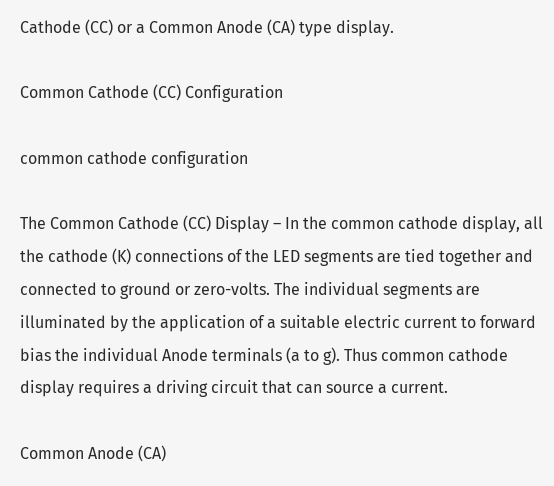Cathode (CC) or a Common Anode (CA) type display.

Common Cathode (CC) Configuration

common cathode configuration

The Common Cathode (CC) Display – In the common cathode display, all the cathode (K) connections of the LED segments are tied together and connected to ground or zero-volts. The individual segments are illuminated by the application of a suitable electric current to forward bias the individual Anode terminals (a to g). Thus common cathode display requires a driving circuit that can source a current.

Common Anode (CA)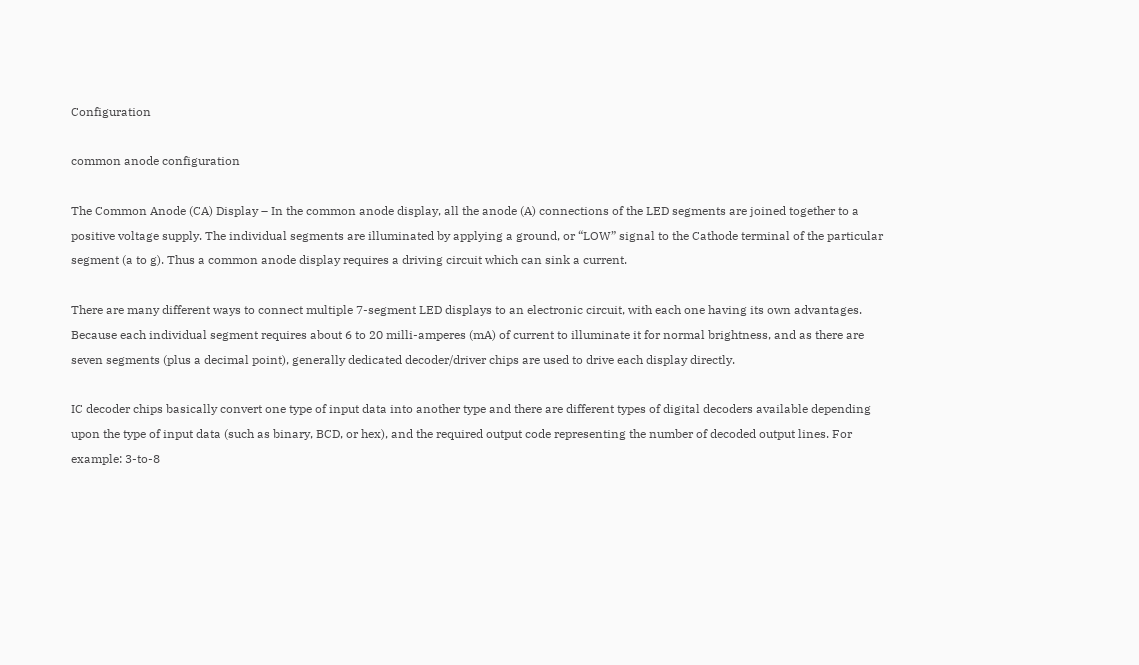Configuration

common anode configuration

The Common Anode (CA) Display – In the common anode display, all the anode (A) connections of the LED segments are joined together to a positive voltage supply. The individual segments are illuminated by applying a ground, or “LOW” signal to the Cathode terminal of the particular segment (a to g). Thus a common anode display requires a driving circuit which can sink a current.

There are many different ways to connect multiple 7-segment LED displays to an electronic circuit, with each one having its own advantages. Because each individual segment requires about 6 to 20 milli-amperes (mA) of current to illuminate it for normal brightness, and as there are seven segments (plus a decimal point), generally dedicated decoder/driver chips are used to drive each display directly.

IC decoder chips basically convert one type of input data into another type and there are different types of digital decoders available depending upon the type of input data (such as binary, BCD, or hex), and the required output code representing the number of decoded output lines. For example: 3-to-8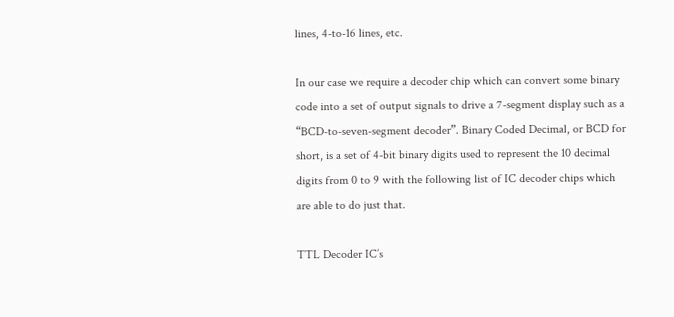lines, 4-to-16 lines, etc.

In our case we require a decoder chip which can convert some binary code into a set of output signals to drive a 7-segment display such as a “BCD-to-seven-segment decoder”. Binary Coded Decimal, or BCD for short, is a set of 4-bit binary digits used to represent the 10 decimal digits from 0 to 9 with the following list of IC decoder chips which are able to do just that.

TTL Decoder IC’s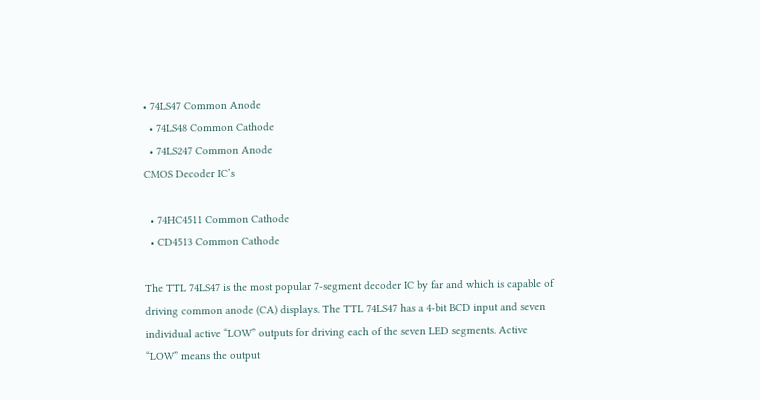• 74LS47 Common Anode
  • 74LS48 Common Cathode
  • 74LS247 Common Anode
CMOS Decoder IC’s

  • 74HC4511 Common Cathode
  • CD4513 Common Cathode

The TTL 74LS47 is the most popular 7-segment decoder IC by far and which is capable of driving common anode (CA) displays. The TTL 74LS47 has a 4-bit BCD input and seven individual active “LOW” outputs for driving each of the seven LED segments. Active “LOW” means the output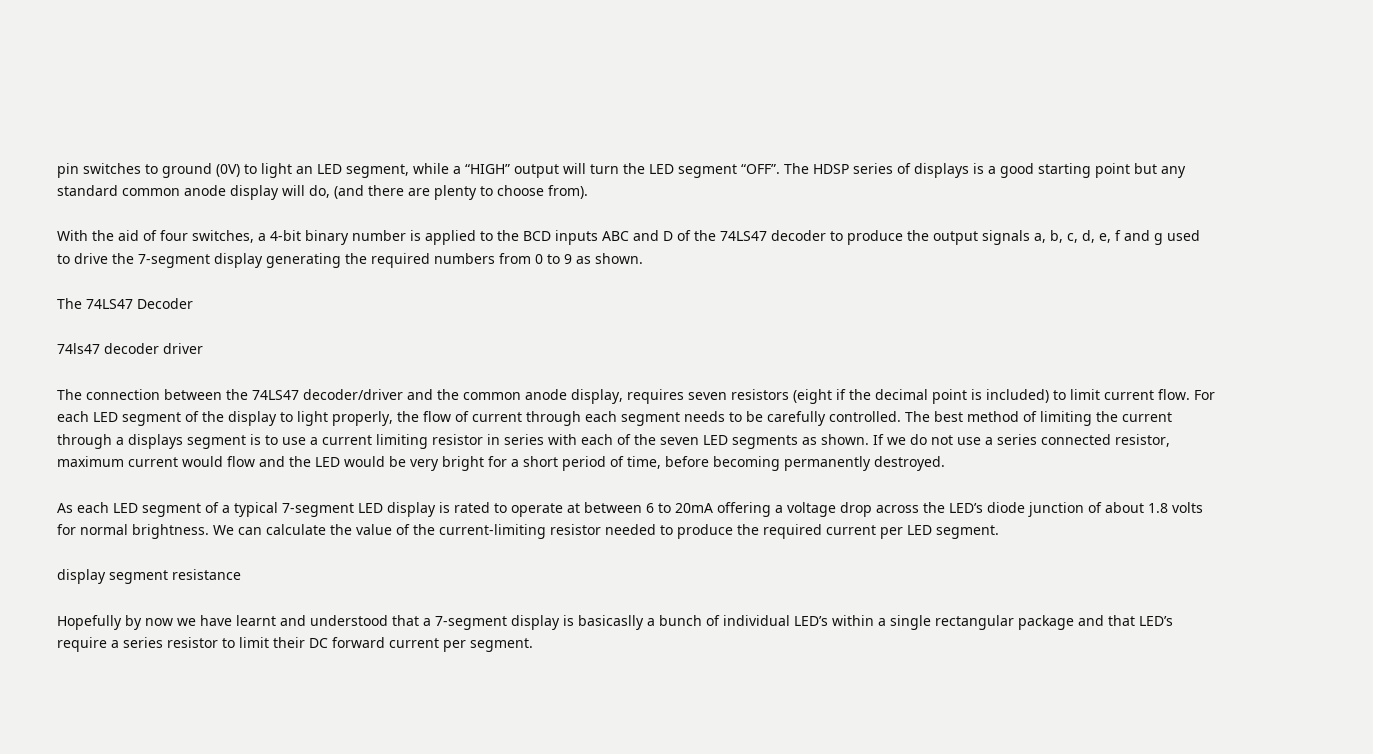pin switches to ground (0V) to light an LED segment, while a “HIGH” output will turn the LED segment “OFF”. The HDSP series of displays is a good starting point but any standard common anode display will do, (and there are plenty to choose from).

With the aid of four switches, a 4-bit binary number is applied to the BCD inputs ABC and D of the 74LS47 decoder to produce the output signals a, b, c, d, e, f and g used to drive the 7-segment display generating the required numbers from 0 to 9 as shown.

The 74LS47 Decoder

74ls47 decoder driver

The connection between the 74LS47 decoder/driver and the common anode display, requires seven resistors (eight if the decimal point is included) to limit current flow. For each LED segment of the display to light properly, the flow of current through each segment needs to be carefully controlled. The best method of limiting the current through a displays segment is to use a current limiting resistor in series with each of the seven LED segments as shown. If we do not use a series connected resistor, maximum current would flow and the LED would be very bright for a short period of time, before becoming permanently destroyed.

As each LED segment of a typical 7-segment LED display is rated to operate at between 6 to 20mA offering a voltage drop across the LED’s diode junction of about 1.8 volts for normal brightness. We can calculate the value of the current-limiting resistor needed to produce the required current per LED segment.

display segment resistance

Hopefully by now we have learnt and understood that a 7-segment display is basicaslly a bunch of individual LED’s within a single rectangular package and that LED’s require a series resistor to limit their DC forward current per segment.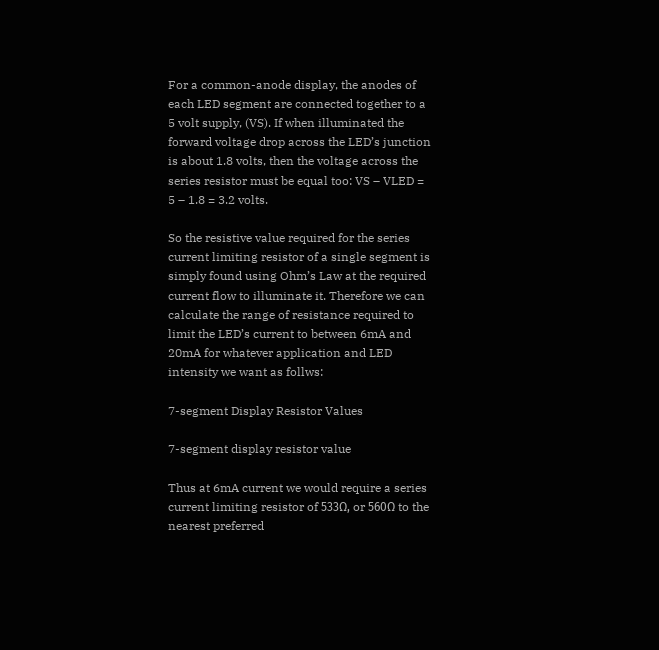For a common-anode display, the anodes of each LED segment are connected together to a 5 volt supply, (VS). If when illuminated the forward voltage drop across the LED’s junction is about 1.8 volts, then the voltage across the series resistor must be equal too: VS – VLED = 5 – 1.8 = 3.2 volts.

So the resistive value required for the series current limiting resistor of a single segment is simply found using Ohm’s Law at the required current flow to illuminate it. Therefore we can calculate the range of resistance required to limit the LED’s current to between 6mA and 20mA for whatever application and LED intensity we want as follws:

7-segment Display Resistor Values

7-segment display resistor value

Thus at 6mA current we would require a series current limiting resistor of 533Ω, or 560Ω to the nearest preferred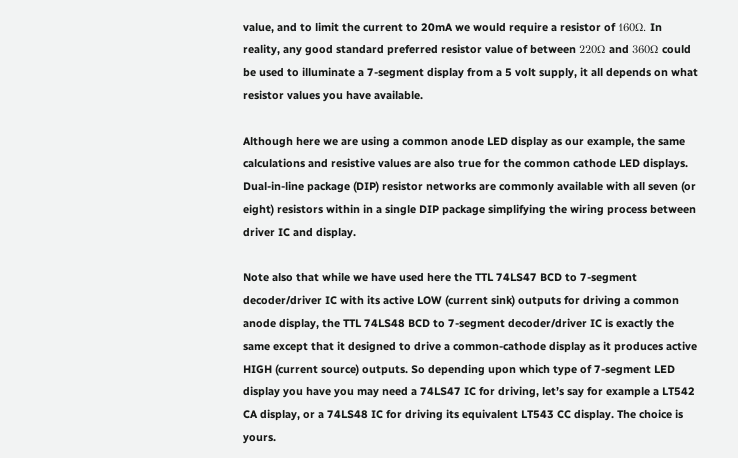value, and to limit the current to 20mA we would require a resistor of 160Ω. In reality, any good standard preferred resistor value of between 220Ω and 360Ω could be used to illuminate a 7-segment display from a 5 volt supply, it all depends on what resistor values you have available.

Although here we are using a common anode LED display as our example, the same calculations and resistive values are also true for the common cathode LED displays. Dual-in-line package (DIP) resistor networks are commonly available with all seven (or eight) resistors within in a single DIP package simplifying the wiring process between driver IC and display.

Note also that while we have used here the TTL 74LS47 BCD to 7-segment decoder/driver IC with its active LOW (current sink) outputs for driving a common anode display, the TTL 74LS48 BCD to 7-segment decoder/driver IC is exactly the same except that it designed to drive a common-cathode display as it produces active HIGH (current source) outputs. So depending upon which type of 7-segment LED display you have you may need a 74LS47 IC for driving, let’s say for example a LT542 CA display, or a 74LS48 IC for driving its equivalent LT543 CC display. The choice is yours.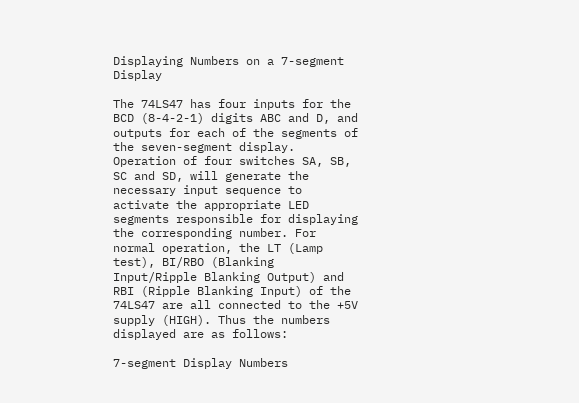Displaying Numbers on a 7-segment Display

The 74LS47 has four inputs for the BCD (8-4-2-1) digits ABC and D, and outputs for each of the segments of the seven-segment display. Operation of four switches SA, SB, SC and SD, will generate the necessary input sequence to activate the appropriate LED segments responsible for displaying the corresponding number. For normal operation, the LT (Lamp test), BI/RBO (Blanking Input/Ripple Blanking Output) and RBI (Ripple Blanking Input) of the 74LS47 are all connected to the +5V supply (HIGH). Thus the numbers displayed are as follows:

7-segment Display Numbers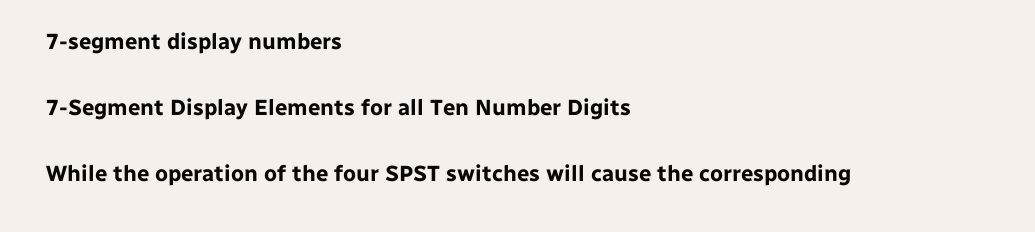7-segment display numbers

7-Segment Display Elements for all Ten Number Digits

While the operation of the four SPST switches will cause the corresponding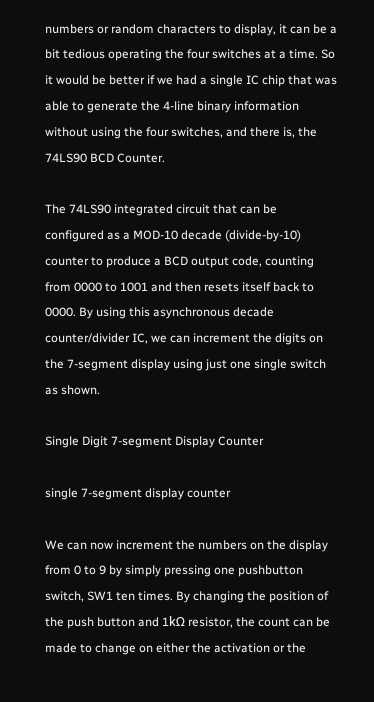numbers or random characters to display, it can be a bit tedious operating the four switches at a time. So it would be better if we had a single IC chip that was able to generate the 4-line binary information without using the four switches, and there is, the 74LS90 BCD Counter.

The 74LS90 integrated circuit that can be configured as a MOD-10 decade (divide-by-10) counter to produce a BCD output code, counting from 0000 to 1001 and then resets itself back to 0000. By using this asynchronous decade counter/divider IC, we can increment the digits on the 7-segment display using just one single switch as shown.

Single Digit 7-segment Display Counter

single 7-segment display counter

We can now increment the numbers on the display from 0 to 9 by simply pressing one pushbutton switch, SW1 ten times. By changing the position of the push button and 1kΩ resistor, the count can be made to change on either the activation or the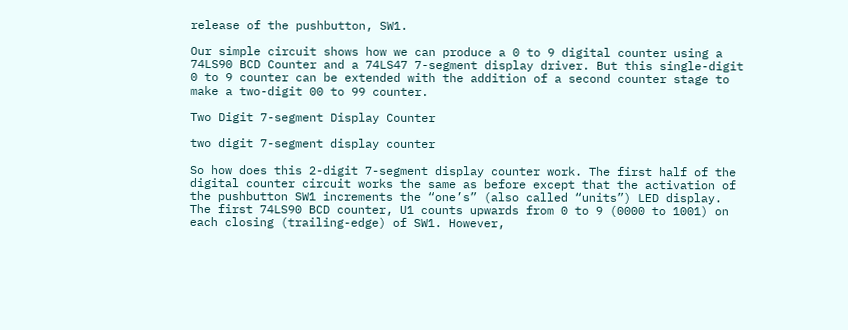release of the pushbutton, SW1.

Our simple circuit shows how we can produce a 0 to 9 digital counter using a 74LS90 BCD Counter and a 74LS47 7-segment display driver. But this single-digit 0 to 9 counter can be extended with the addition of a second counter stage to make a two-digit 00 to 99 counter.

Two Digit 7-segment Display Counter

two digit 7-segment display counter

So how does this 2-digit 7-segment display counter work. The first half of the digital counter circuit works the same as before except that the activation of the pushbutton SW1 increments the “one’s” (also called “units”) LED display. The first 74LS90 BCD counter, U1 counts upwards from 0 to 9 (0000 to 1001) on each closing (trailing-edge) of SW1. However,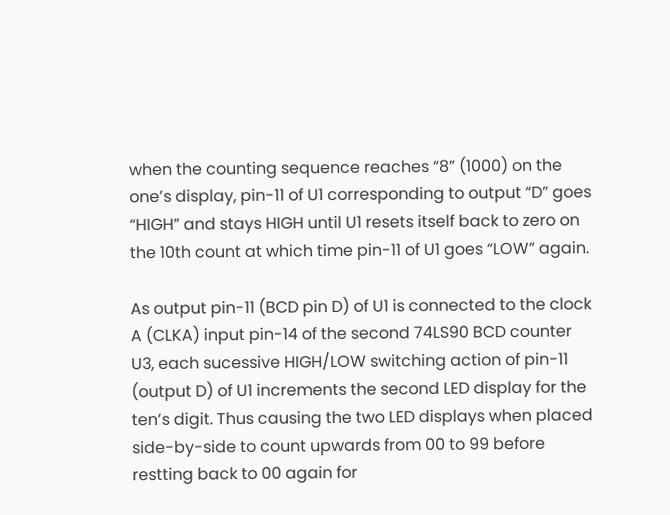when the counting sequence reaches “8” (1000) on the one’s display, pin-11 of U1 corresponding to output “D” goes “HIGH” and stays HIGH until U1 resets itself back to zero on the 10th count at which time pin-11 of U1 goes “LOW” again.

As output pin-11 (BCD pin D) of U1 is connected to the clock A (CLKA) input pin-14 of the second 74LS90 BCD counter U3, each sucessive HIGH/LOW switching action of pin-11 (output D) of U1 increments the second LED display for the ten’s digit. Thus causing the two LED displays when placed side-by-side to count upwards from 00 to 99 before restting back to 00 again for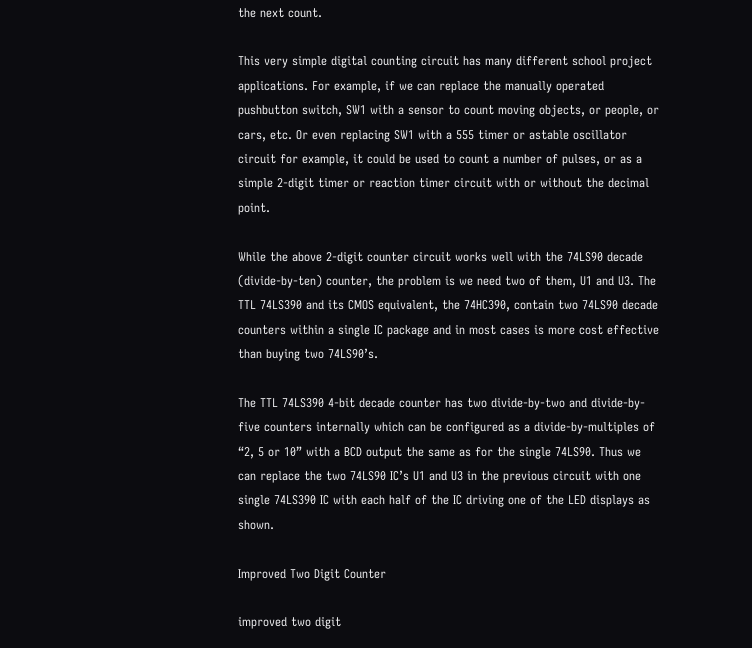the next count.

This very simple digital counting circuit has many different school project applications. For example, if we can replace the manually operated pushbutton switch, SW1 with a sensor to count moving objects, or people, or cars, etc. Or even replacing SW1 with a 555 timer or astable oscillator circuit for example, it could be used to count a number of pulses, or as a simple 2-digit timer or reaction timer circuit with or without the decimal point.

While the above 2-digit counter circuit works well with the 74LS90 decade (divide-by-ten) counter, the problem is we need two of them, U1 and U3. The TTL 74LS390 and its CMOS equivalent, the 74HC390, contain two 74LS90 decade counters within a single IC package and in most cases is more cost effective than buying two 74LS90’s.

The TTL 74LS390 4-bit decade counter has two divide-by-two and divide-by-five counters internally which can be configured as a divide-by-multiples of “2, 5 or 10” with a BCD output the same as for the single 74LS90. Thus we can replace the two 74LS90 IC’s U1 and U3 in the previous circuit with one single 74LS390 IC with each half of the IC driving one of the LED displays as shown.

Improved Two Digit Counter

improved two digit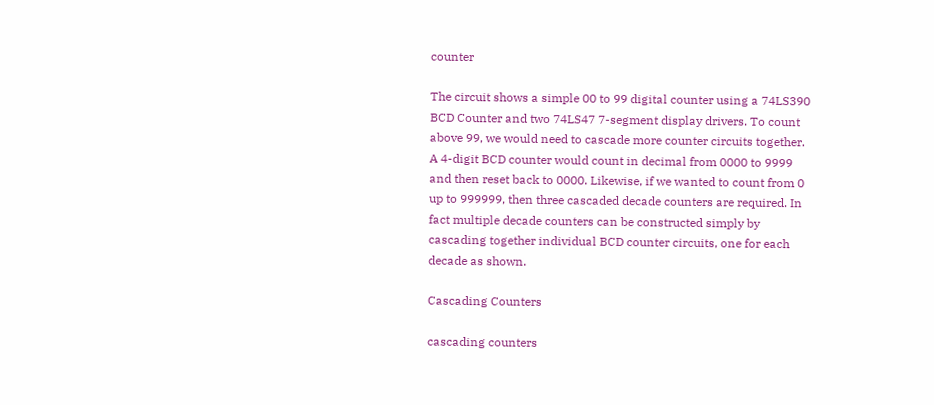counter

The circuit shows a simple 00 to 99 digital counter using a 74LS390 BCD Counter and two 74LS47 7-segment display drivers. To count above 99, we would need to cascade more counter circuits together. A 4-digit BCD counter would count in decimal from 0000 to 9999 and then reset back to 0000. Likewise, if we wanted to count from 0 up to 999999, then three cascaded decade counters are required. In fact multiple decade counters can be constructed simply by cascading together individual BCD counter circuits, one for each decade as shown.

Cascading Counters

cascading counters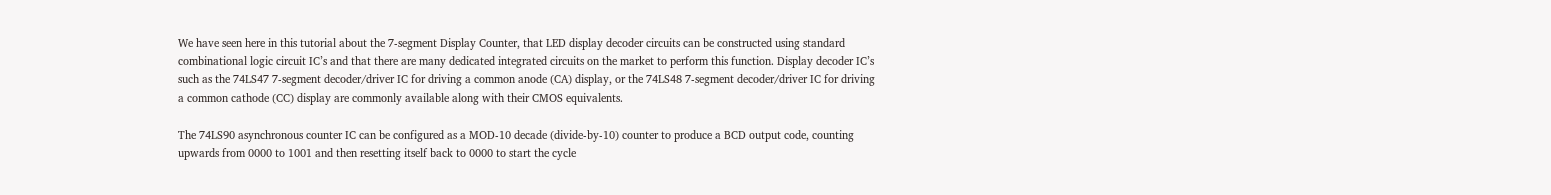We have seen here in this tutorial about the 7-segment Display Counter, that LED display decoder circuits can be constructed using standard combinational logic circuit IC’s and that there are many dedicated integrated circuits on the market to perform this function. Display decoder IC’s such as the 74LS47 7-segment decoder/driver IC for driving a common anode (CA) display, or the 74LS48 7-segment decoder/driver IC for driving a common cathode (CC) display are commonly available along with their CMOS equivalents.

The 74LS90 asynchronous counter IC can be configured as a MOD-10 decade (divide-by-10) counter to produce a BCD output code, counting upwards from 0000 to 1001 and then resetting itself back to 0000 to start the cycle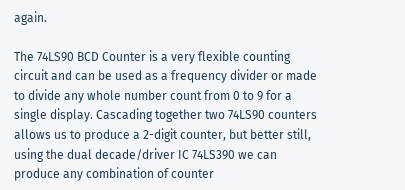again.

The 74LS90 BCD Counter is a very flexible counting circuit and can be used as a frequency divider or made to divide any whole number count from 0 to 9 for a single display. Cascading together two 74LS90 counters allows us to produce a 2-digit counter, but better still, using the dual decade/driver IC 74LS390 we can produce any combination of counter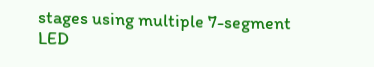stages using multiple 7-segment LED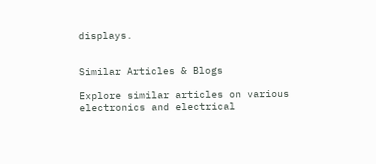displays.


Similar Articles & Blogs

Explore similar articles on various electronics and electrical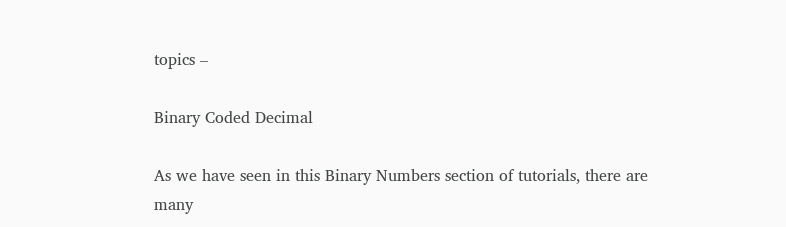topics –

Binary Coded Decimal

As we have seen in this Binary Numbers section of tutorials, there are many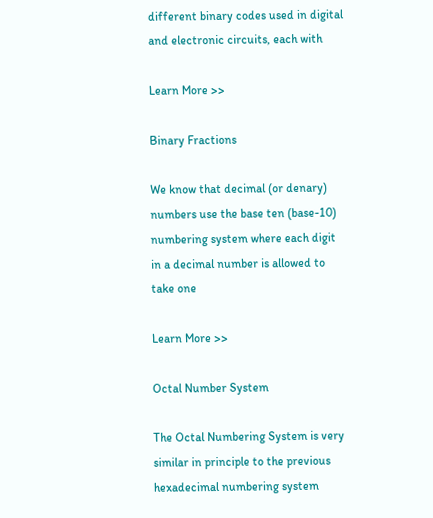different binary codes used in digital and electronic circuits, each with

Learn More >>

Binary Fractions

We know that decimal (or denary) numbers use the base ten (base-10) numbering system where each digit in a decimal number is allowed to take one

Learn More >>

Octal Number System

The Octal Numbering System is very similar in principle to the previous hexadecimal numbering system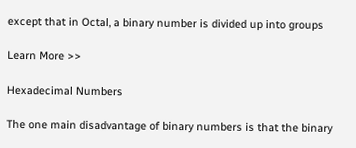except that in Octal, a binary number is divided up into groups

Learn More >>

Hexadecimal Numbers

The one main disadvantage of binary numbers is that the binary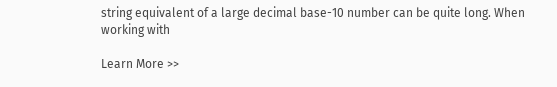string equivalent of a large decimal base-10 number can be quite long. When working with

Learn More >>